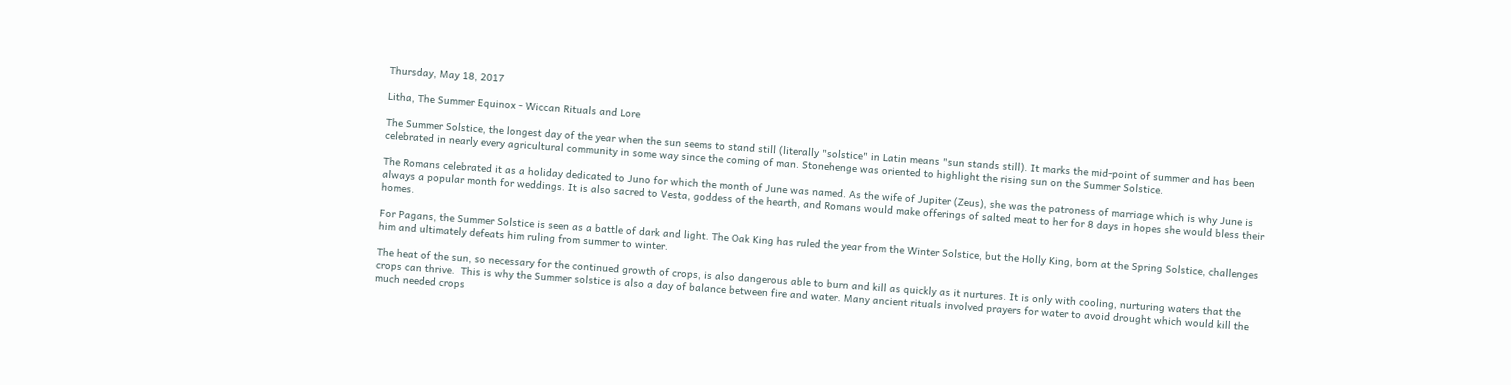Thursday, May 18, 2017

Litha, The Summer Equinox - Wiccan Rituals and Lore

The Summer Solstice, the longest day of the year when the sun seems to stand still (literally "solstice" in Latin means "sun stands still). It marks the mid-point of summer and has been celebrated in nearly every agricultural community in some way since the coming of man. Stonehenge was oriented to highlight the rising sun on the Summer Solstice.

The Romans celebrated it as a holiday dedicated to Juno for which the month of June was named. As the wife of Jupiter (Zeus), she was the patroness of marriage which is why June is always a popular month for weddings. It is also sacred to Vesta, goddess of the hearth, and Romans would make offerings of salted meat to her for 8 days in hopes she would bless their homes.

For Pagans, the Summer Solstice is seen as a battle of dark and light. The Oak King has ruled the year from the Winter Solstice, but the Holly King, born at the Spring Solstice, challenges him and ultimately defeats him ruling from summer to winter.

The heat of the sun, so necessary for the continued growth of crops, is also dangerous able to burn and kill as quickly as it nurtures. It is only with cooling, nurturing waters that the crops can thrive.  This is why the Summer solstice is also a day of balance between fire and water. Many ancient rituals involved prayers for water to avoid drought which would kill the much needed crops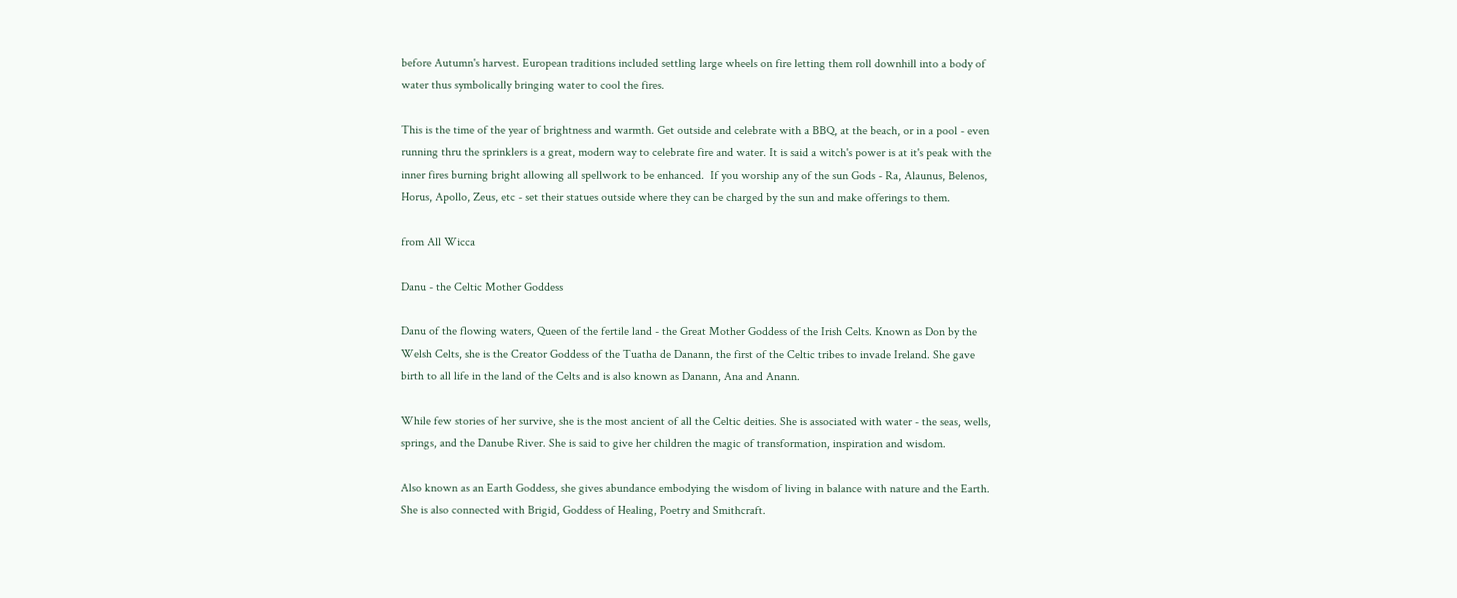before Autumn's harvest. European traditions included settling large wheels on fire letting them roll downhill into a body of water thus symbolically bringing water to cool the fires.

This is the time of the year of brightness and warmth. Get outside and celebrate with a BBQ, at the beach, or in a pool - even running thru the sprinklers is a great, modern way to celebrate fire and water. It is said a witch's power is at it's peak with the inner fires burning bright allowing all spellwork to be enhanced.  If you worship any of the sun Gods - Ra, Alaunus, Belenos, Horus, Apollo, Zeus, etc - set their statues outside where they can be charged by the sun and make offerings to them.

from All Wicca

Danu - the Celtic Mother Goddess

Danu of the flowing waters, Queen of the fertile land - the Great Mother Goddess of the Irish Celts. Known as Don by the Welsh Celts, she is the Creator Goddess of the Tuatha de Danann, the first of the Celtic tribes to invade Ireland. She gave birth to all life in the land of the Celts and is also known as Danann, Ana and Anann.

While few stories of her survive, she is the most ancient of all the Celtic deities. She is associated with water - the seas, wells, springs, and the Danube River. She is said to give her children the magic of transformation, inspiration and wisdom.

Also known as an Earth Goddess, she gives abundance embodying the wisdom of living in balance with nature and the Earth. She is also connected with Brigid, Goddess of Healing, Poetry and Smithcraft.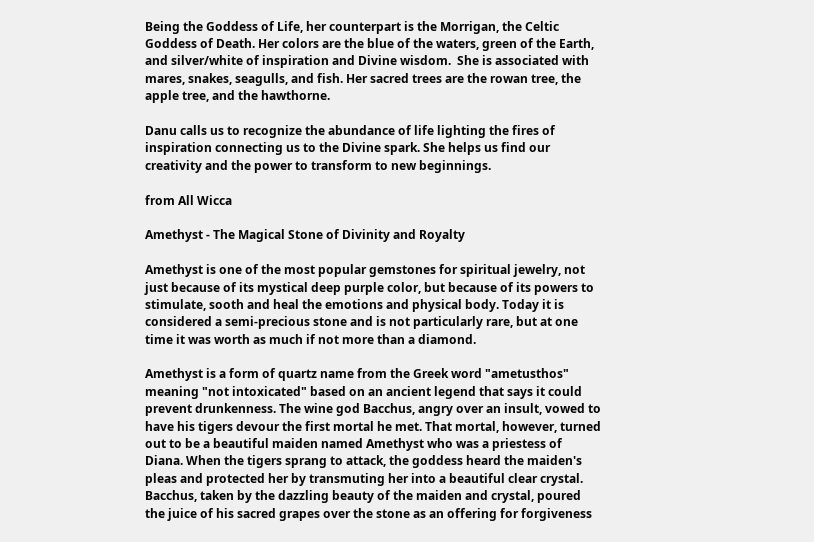Being the Goddess of Life, her counterpart is the Morrigan, the Celtic Goddess of Death. Her colors are the blue of the waters, green of the Earth, and silver/white of inspiration and Divine wisdom.  She is associated with mares, snakes, seagulls, and fish. Her sacred trees are the rowan tree, the apple tree, and the hawthorne.

Danu calls us to recognize the abundance of life lighting the fires of inspiration connecting us to the Divine spark. She helps us find our creativity and the power to transform to new beginnings.

from All Wicca

Amethyst - The Magical Stone of Divinity and Royalty

Amethyst is one of the most popular gemstones for spiritual jewelry, not just because of its mystical deep purple color, but because of its powers to stimulate, sooth and heal the emotions and physical body. Today it is considered a semi-precious stone and is not particularly rare, but at one time it was worth as much if not more than a diamond.

Amethyst is a form of quartz name from the Greek word "ametusthos" meaning "not intoxicated" based on an ancient legend that says it could prevent drunkenness. The wine god Bacchus, angry over an insult, vowed to have his tigers devour the first mortal he met. That mortal, however, turned out to be a beautiful maiden named Amethyst who was a priestess of Diana. When the tigers sprang to attack, the goddess heard the maiden's pleas and protected her by transmuting her into a beautiful clear crystal.  Bacchus, taken by the dazzling beauty of the maiden and crystal, poured the juice of his sacred grapes over the stone as an offering for forgiveness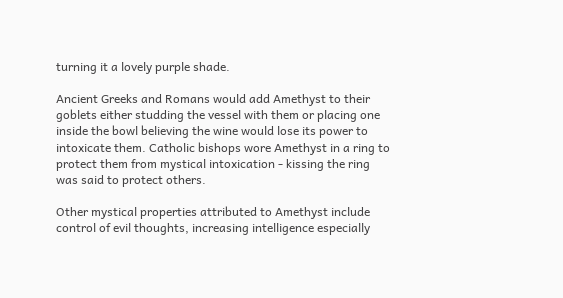turning it a lovely purple shade.

Ancient Greeks and Romans would add Amethyst to their goblets either studding the vessel with them or placing one inside the bowl believing the wine would lose its power to intoxicate them. Catholic bishops wore Amethyst in a ring to protect them from mystical intoxication - kissing the ring was said to protect others.

Other mystical properties attributed to Amethyst include control of evil thoughts, increasing intelligence especially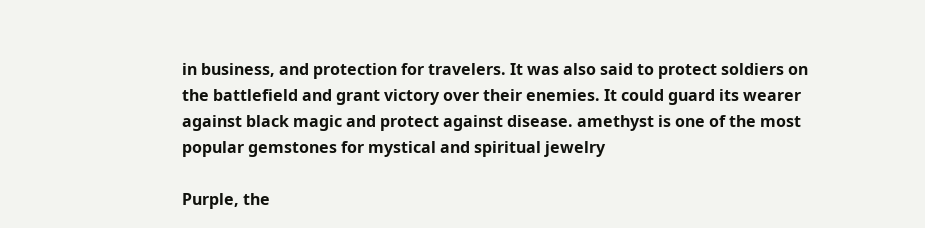in business, and protection for travelers. It was also said to protect soldiers on the battlefield and grant victory over their enemies. It could guard its wearer against black magic and protect against disease. amethyst is one of the most popular gemstones for mystical and spiritual jewelry

Purple, the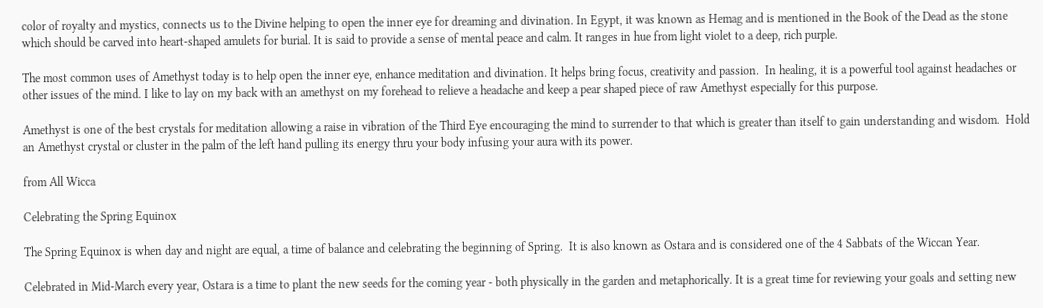color of royalty and mystics, connects us to the Divine helping to open the inner eye for dreaming and divination. In Egypt, it was known as Hemag and is mentioned in the Book of the Dead as the stone which should be carved into heart-shaped amulets for burial. It is said to provide a sense of mental peace and calm. It ranges in hue from light violet to a deep, rich purple.

The most common uses of Amethyst today is to help open the inner eye, enhance meditation and divination. It helps bring focus, creativity and passion.  In healing, it is a powerful tool against headaches or other issues of the mind. I like to lay on my back with an amethyst on my forehead to relieve a headache and keep a pear shaped piece of raw Amethyst especially for this purpose.

Amethyst is one of the best crystals for meditation allowing a raise in vibration of the Third Eye encouraging the mind to surrender to that which is greater than itself to gain understanding and wisdom.  Hold an Amethyst crystal or cluster in the palm of the left hand pulling its energy thru your body infusing your aura with its power.

from All Wicca

Celebrating the Spring Equinox

The Spring Equinox is when day and night are equal, a time of balance and celebrating the beginning of Spring.  It is also known as Ostara and is considered one of the 4 Sabbats of the Wiccan Year.

Celebrated in Mid-March every year, Ostara is a time to plant the new seeds for the coming year - both physically in the garden and metaphorically. It is a great time for reviewing your goals and setting new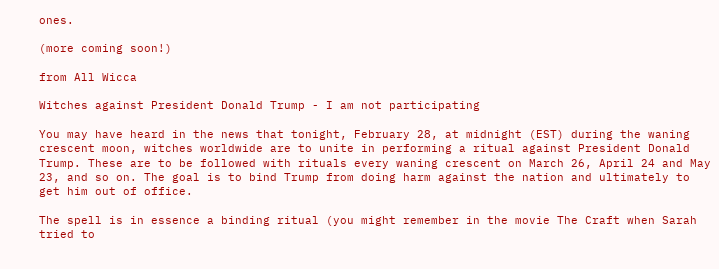ones.

(more coming soon!)

from All Wicca

Witches against President Donald Trump - I am not participating

You may have heard in the news that tonight, February 28, at midnight (EST) during the waning crescent moon, witches worldwide are to unite in performing a ritual against President Donald Trump. These are to be followed with rituals every waning crescent on March 26, April 24 and May 23, and so on. The goal is to bind Trump from doing harm against the nation and ultimately to get him out of office.

The spell is in essence a binding ritual (you might remember in the movie The Craft when Sarah tried to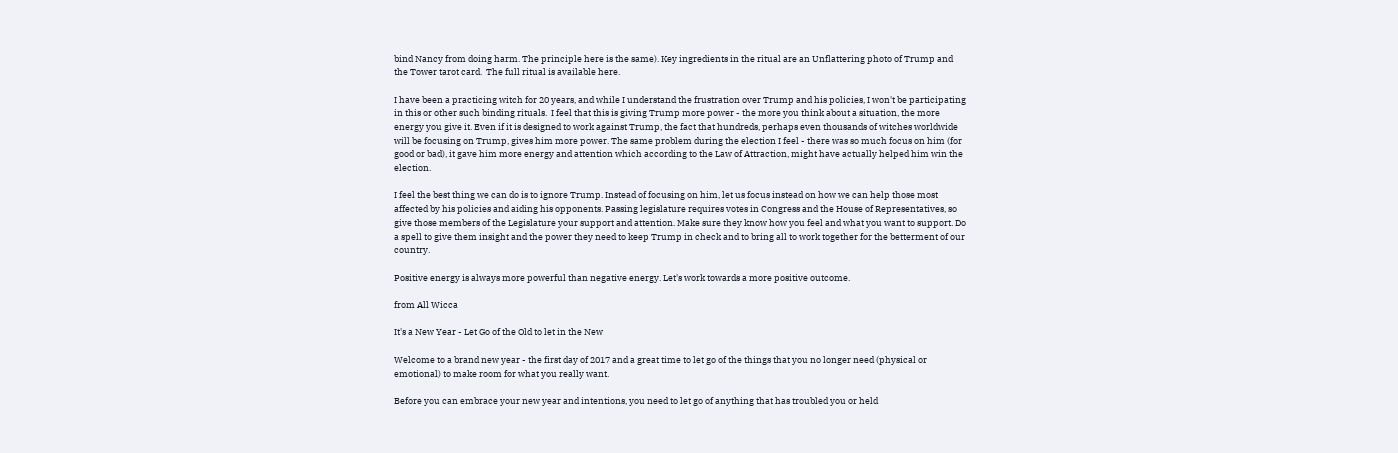bind Nancy from doing harm. The principle here is the same). Key ingredients in the ritual are an Unflattering photo of Trump and the Tower tarot card.  The full ritual is available here.

I have been a practicing witch for 20 years, and while I understand the frustration over Trump and his policies, I won't be participating in this or other such binding rituals.  I feel that this is giving Trump more power - the more you think about a situation, the more energy you give it. Even if it is designed to work against Trump, the fact that hundreds, perhaps even thousands of witches worldwide will be focusing on Trump, gives him more power. The same problem during the election I feel - there was so much focus on him (for good or bad), it gave him more energy and attention which according to the Law of Attraction, might have actually helped him win the election.

I feel the best thing we can do is to ignore Trump. Instead of focusing on him, let us focus instead on how we can help those most affected by his policies and aiding his opponents. Passing legislature requires votes in Congress and the House of Representatives, so give those members of the Legislature your support and attention. Make sure they know how you feel and what you want to support. Do a spell to give them insight and the power they need to keep Trump in check and to bring all to work together for the betterment of our country.

Positive energy is always more powerful than negative energy. Let's work towards a more positive outcome.

from All Wicca

It's a New Year - Let Go of the Old to let in the New

Welcome to a brand new year - the first day of 2017 and a great time to let go of the things that you no longer need (physical or emotional) to make room for what you really want.

Before you can embrace your new year and intentions, you need to let go of anything that has troubled you or held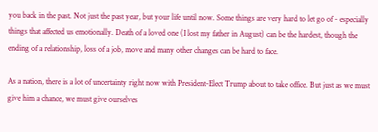you back in the past. Not just the past year, but your life until now. Some things are very hard to let go of - especially things that affected us emotionally. Death of a loved one (I lost my father in August) can be the hardest, though the ending of a relationship, loss of a job, move and many other changes can be hard to face.

As a nation, there is a lot of uncertainty right now with President-Elect Trump about to take office. But just as we must give him a chance, we must give ourselves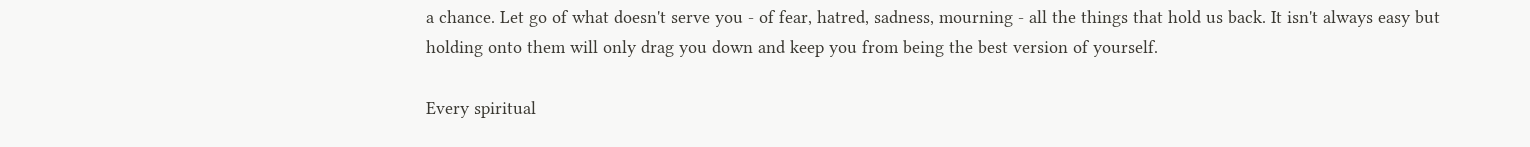a chance. Let go of what doesn't serve you - of fear, hatred, sadness, mourning - all the things that hold us back. It isn't always easy but holding onto them will only drag you down and keep you from being the best version of yourself.

Every spiritual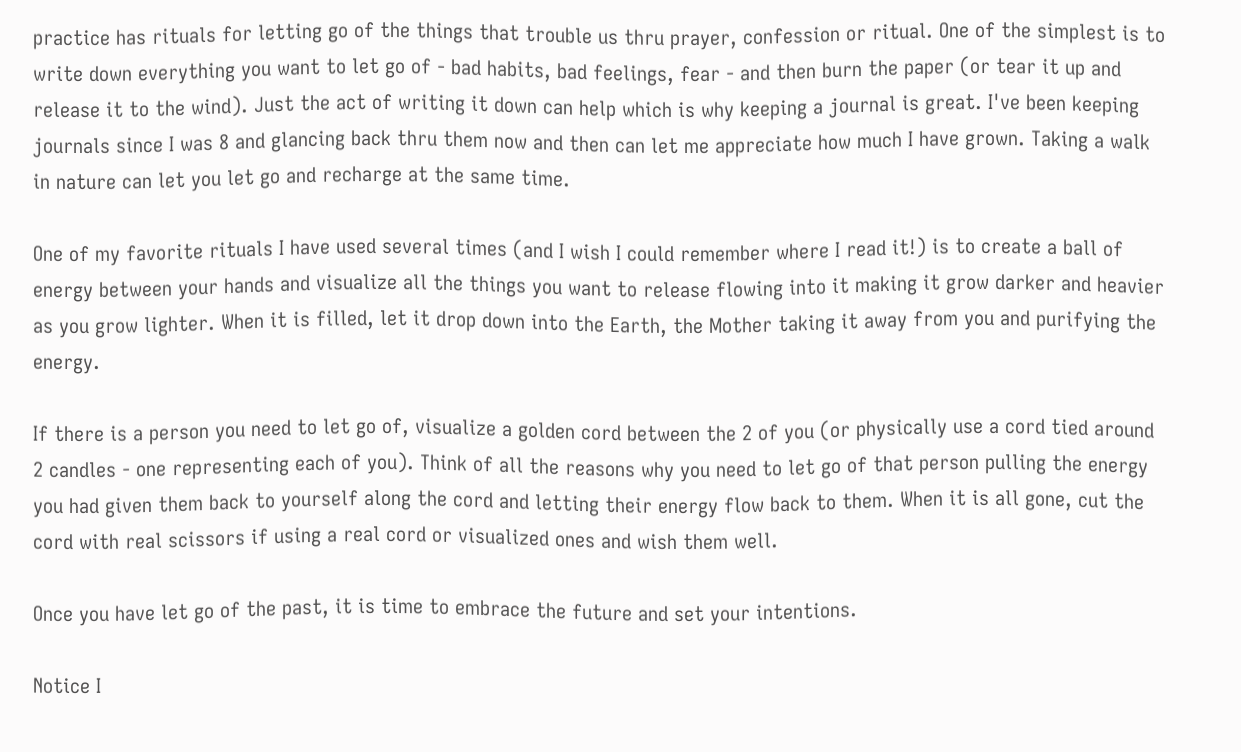practice has rituals for letting go of the things that trouble us thru prayer, confession or ritual. One of the simplest is to write down everything you want to let go of - bad habits, bad feelings, fear - and then burn the paper (or tear it up and release it to the wind). Just the act of writing it down can help which is why keeping a journal is great. I've been keeping journals since I was 8 and glancing back thru them now and then can let me appreciate how much I have grown. Taking a walk in nature can let you let go and recharge at the same time.

One of my favorite rituals I have used several times (and I wish I could remember where I read it!) is to create a ball of energy between your hands and visualize all the things you want to release flowing into it making it grow darker and heavier as you grow lighter. When it is filled, let it drop down into the Earth, the Mother taking it away from you and purifying the energy.

If there is a person you need to let go of, visualize a golden cord between the 2 of you (or physically use a cord tied around 2 candles - one representing each of you). Think of all the reasons why you need to let go of that person pulling the energy you had given them back to yourself along the cord and letting their energy flow back to them. When it is all gone, cut the cord with real scissors if using a real cord or visualized ones and wish them well.

Once you have let go of the past, it is time to embrace the future and set your intentions.

Notice I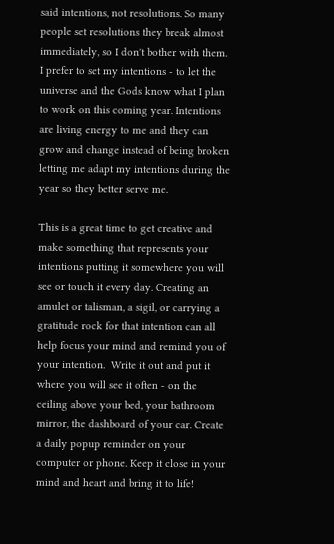said intentions, not resolutions. So many people set resolutions they break almost immediately, so I don't bother with them. I prefer to set my intentions - to let the universe and the Gods know what I plan to work on this coming year. Intentions are living energy to me and they can grow and change instead of being broken letting me adapt my intentions during the year so they better serve me.

This is a great time to get creative and make something that represents your intentions putting it somewhere you will see or touch it every day. Creating an amulet or talisman, a sigil, or carrying a gratitude rock for that intention can all help focus your mind and remind you of your intention.  Write it out and put it where you will see it often - on the ceiling above your bed, your bathroom mirror, the dashboard of your car. Create a daily popup reminder on your computer or phone. Keep it close in your mind and heart and bring it to life!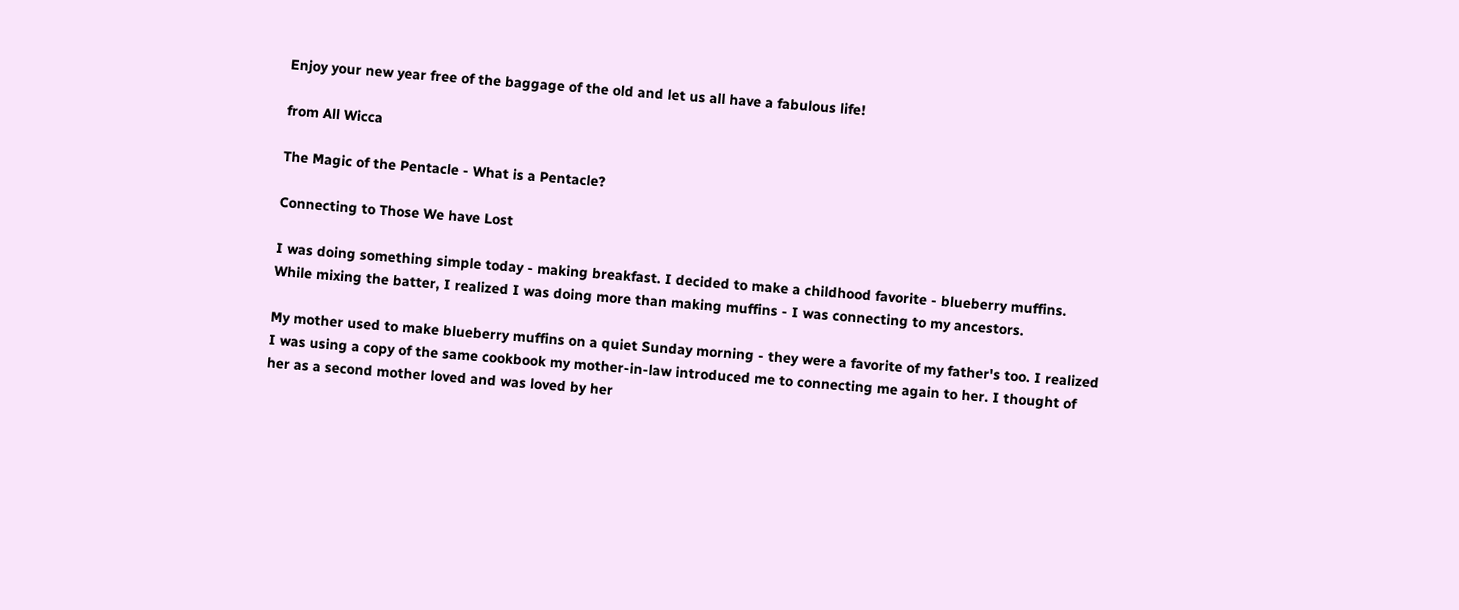Enjoy your new year free of the baggage of the old and let us all have a fabulous life!

from All Wicca

The Magic of the Pentacle - What is a Pentacle?

Connecting to Those We have Lost

I was doing something simple today - making breakfast. I decided to make a childhood favorite - blueberry muffins. While mixing the batter, I realized I was doing more than making muffins - I was connecting to my ancestors.

My mother used to make blueberry muffins on a quiet Sunday morning - they were a favorite of my father's too. I realized I was using a copy of the same cookbook my mother-in-law introduced me to connecting me again to her. I thought of her as a second mother loved and was loved by her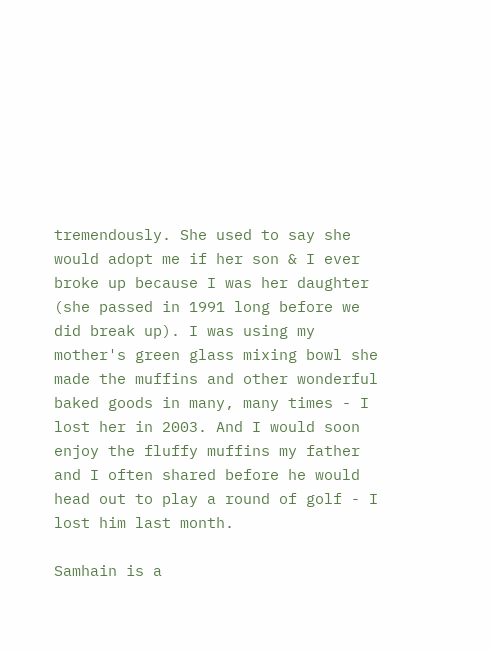tremendously. She used to say she would adopt me if her son & I ever broke up because I was her daughter (she passed in 1991 long before we did break up). I was using my mother's green glass mixing bowl she made the muffins and other wonderful baked goods in many, many times - I lost her in 2003. And I would soon enjoy the fluffy muffins my father and I often shared before he would head out to play a round of golf - I lost him last month.

Samhain is a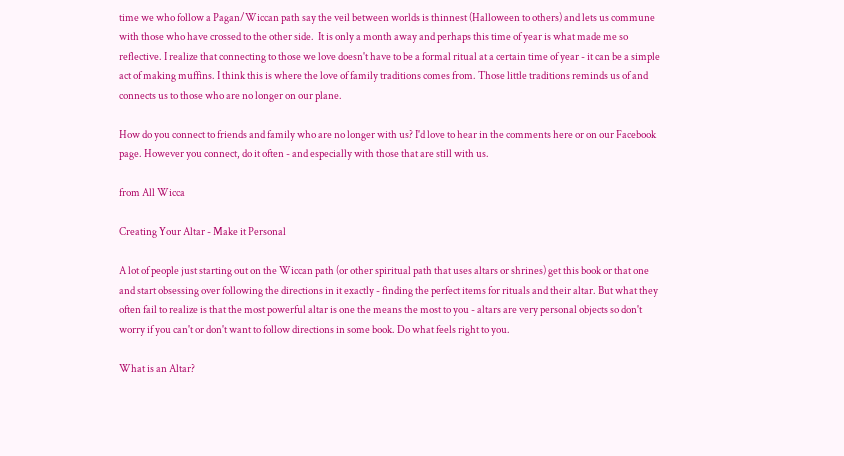time we who follow a Pagan/Wiccan path say the veil between worlds is thinnest (Halloween to others) and lets us commune with those who have crossed to the other side.  It is only a month away and perhaps this time of year is what made me so reflective. I realize that connecting to those we love doesn't have to be a formal ritual at a certain time of year - it can be a simple act of making muffins. I think this is where the love of family traditions comes from. Those little traditions reminds us of and connects us to those who are no longer on our plane.

How do you connect to friends and family who are no longer with us? I'd love to hear in the comments here or on our Facebook page. However you connect, do it often - and especially with those that are still with us.

from All Wicca

Creating Your Altar - Make it Personal

A lot of people just starting out on the Wiccan path (or other spiritual path that uses altars or shrines) get this book or that one and start obsessing over following the directions in it exactly - finding the perfect items for rituals and their altar. But what they often fail to realize is that the most powerful altar is one the means the most to you - altars are very personal objects so don't worry if you can't or don't want to follow directions in some book. Do what feels right to you.

What is an Altar?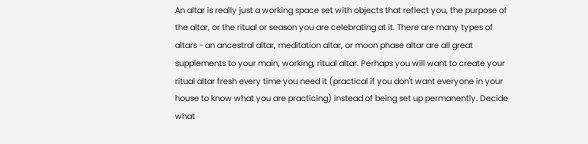An altar is really just a working space set with objects that reflect you, the purpose of the altar, or the ritual or season you are celebrating at it. There are many types of altars - an ancestral altar, meditation altar, or moon phase altar are all great supplements to your main, working, ritual altar. Perhaps you will want to create your ritual altar fresh every time you need it (practical if you don't want everyone in your house to know what you are practicing) instead of being set up permanently. Decide what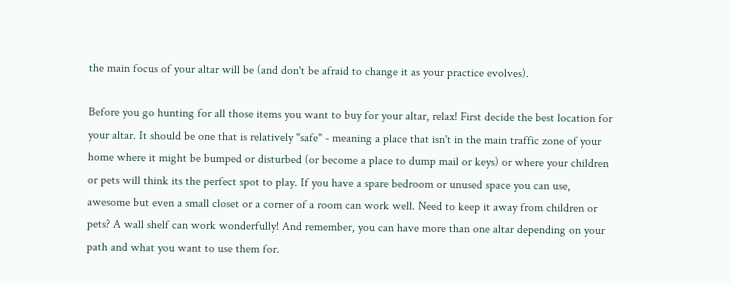the main focus of your altar will be (and don't be afraid to change it as your practice evolves).

Before you go hunting for all those items you want to buy for your altar, relax! First decide the best location for your altar. It should be one that is relatively "safe" - meaning a place that isn't in the main traffic zone of your home where it might be bumped or disturbed (or become a place to dump mail or keys) or where your children or pets will think its the perfect spot to play. If you have a spare bedroom or unused space you can use, awesome but even a small closet or a corner of a room can work well. Need to keep it away from children or pets? A wall shelf can work wonderfully! And remember, you can have more than one altar depending on your path and what you want to use them for.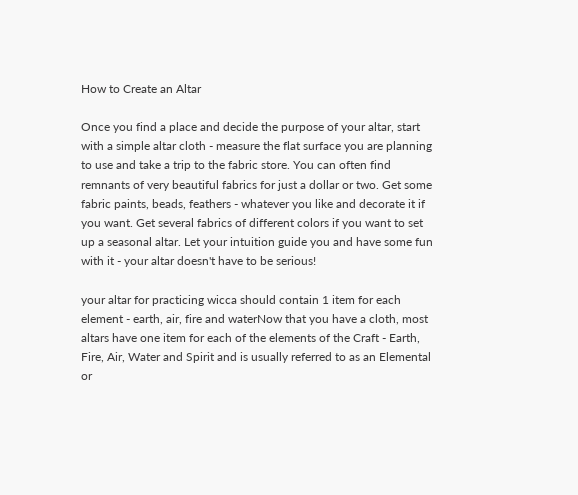How to Create an Altar

Once you find a place and decide the purpose of your altar, start with a simple altar cloth - measure the flat surface you are planning to use and take a trip to the fabric store. You can often find remnants of very beautiful fabrics for just a dollar or two. Get some fabric paints, beads, feathers - whatever you like and decorate it if you want. Get several fabrics of different colors if you want to set up a seasonal altar. Let your intuition guide you and have some fun with it - your altar doesn't have to be serious!

your altar for practicing wicca should contain 1 item for each element - earth, air, fire and waterNow that you have a cloth, most altars have one item for each of the elements of the Craft - Earth, Fire, Air, Water and Spirit and is usually referred to as an Elemental or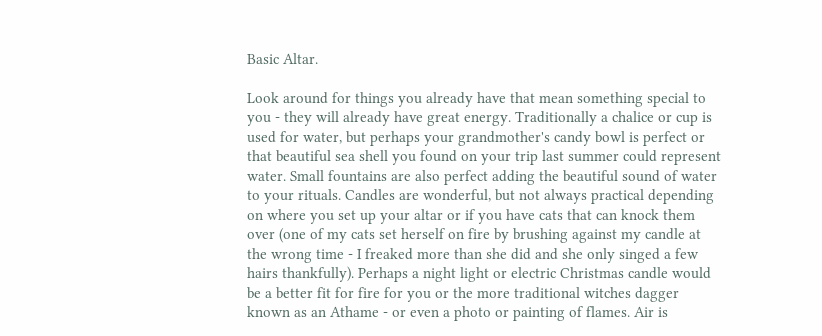Basic Altar.

Look around for things you already have that mean something special to you - they will already have great energy. Traditionally a chalice or cup is used for water, but perhaps your grandmother's candy bowl is perfect or that beautiful sea shell you found on your trip last summer could represent water. Small fountains are also perfect adding the beautiful sound of water to your rituals. Candles are wonderful, but not always practical depending on where you set up your altar or if you have cats that can knock them over (one of my cats set herself on fire by brushing against my candle at the wrong time - I freaked more than she did and she only singed a few hairs thankfully). Perhaps a night light or electric Christmas candle would be a better fit for fire for you or the more traditional witches dagger known as an Athame - or even a photo or painting of flames. Air is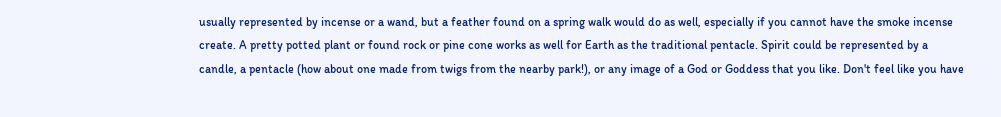usually represented by incense or a wand, but a feather found on a spring walk would do as well, especially if you cannot have the smoke incense create. A pretty potted plant or found rock or pine cone works as well for Earth as the traditional pentacle. Spirit could be represented by a candle, a pentacle (how about one made from twigs from the nearby park!), or any image of a God or Goddess that you like. Don't feel like you have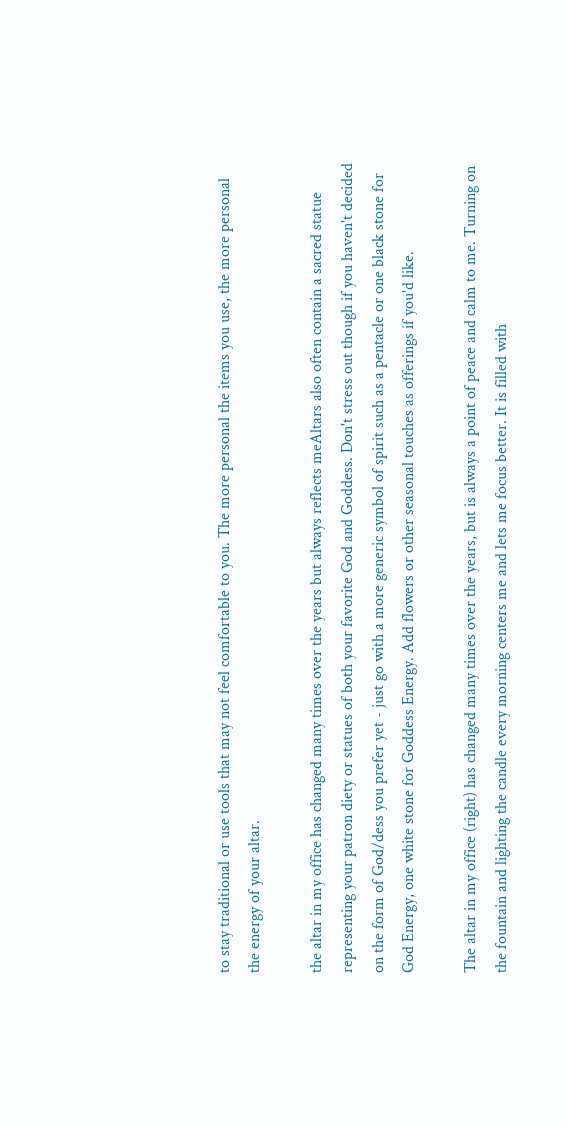to stay traditional or use tools that may not feel comfortable to you. The more personal the items you use, the more personal the energy of your altar.

the altar in my office has changed many times over the years but always reflects meAltars also often contain a sacred statue representing your patron diety or statues of both your favorite God and Goddess. Don't stress out though if you haven't decided on the form of God/dess you prefer yet - just go with a more generic symbol of spirit such as a pentacle or one black stone for God Energy, one white stone for Goddess Energy. Add flowers or other seasonal touches as offerings if you'd like.

The altar in my office (right) has changed many times over the years, but is always a point of peace and calm to me. Turning on the fountain and lighting the candle every morning centers me and lets me focus better. It is filled with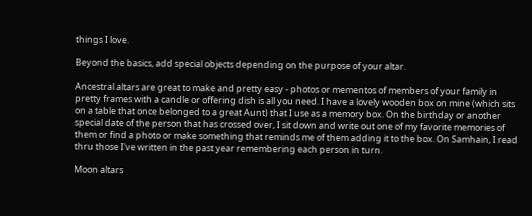things I love.

Beyond the basics, add special objects depending on the purpose of your altar.

Ancestral altars are great to make and pretty easy - photos or mementos of members of your family in pretty frames with a candle or offering dish is all you need. I have a lovely wooden box on mine (which sits on a table that once belonged to a great Aunt) that I use as a memory box. On the birthday or another special date of the person that has crossed over, I sit down and write out one of my favorite memories of them or find a photo or make something that reminds me of them adding it to the box. On Samhain, I read thru those I've written in the past year remembering each person in turn.

Moon altars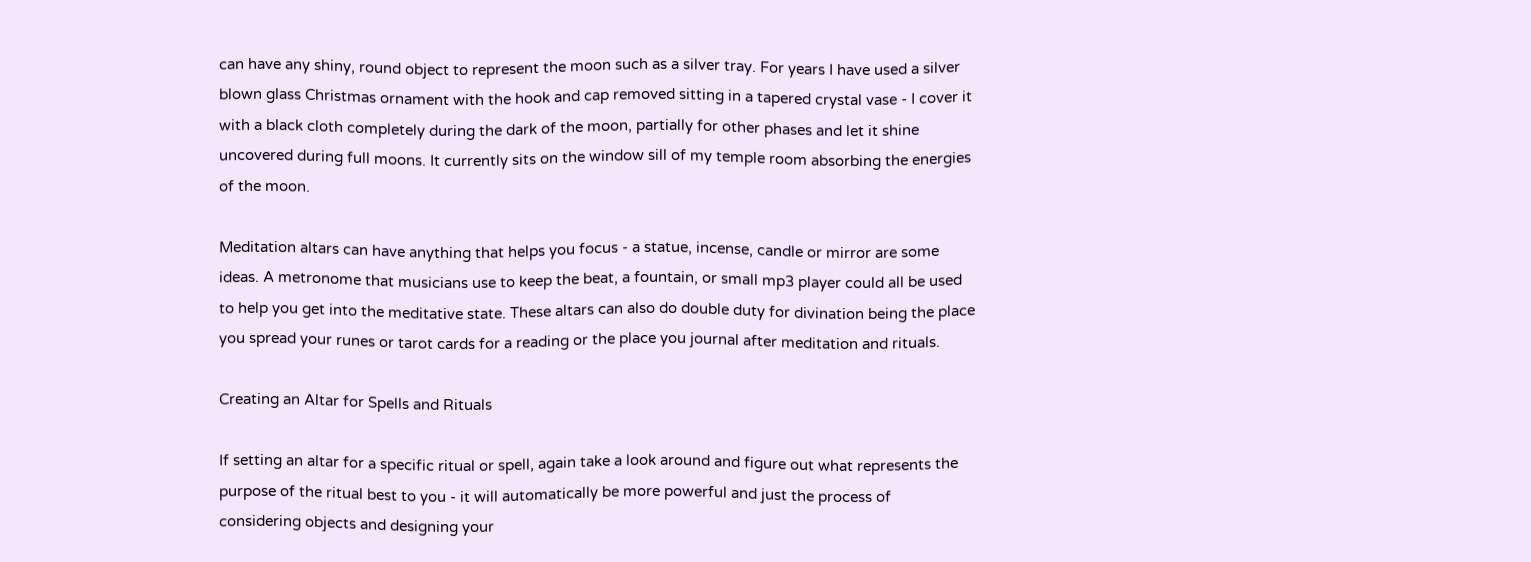can have any shiny, round object to represent the moon such as a silver tray. For years I have used a silver blown glass Christmas ornament with the hook and cap removed sitting in a tapered crystal vase - I cover it with a black cloth completely during the dark of the moon, partially for other phases and let it shine uncovered during full moons. It currently sits on the window sill of my temple room absorbing the energies of the moon.

Meditation altars can have anything that helps you focus - a statue, incense, candle or mirror are some ideas. A metronome that musicians use to keep the beat, a fountain, or small mp3 player could all be used to help you get into the meditative state. These altars can also do double duty for divination being the place you spread your runes or tarot cards for a reading or the place you journal after meditation and rituals.

Creating an Altar for Spells and Rituals

If setting an altar for a specific ritual or spell, again take a look around and figure out what represents the purpose of the ritual best to you - it will automatically be more powerful and just the process of considering objects and designing your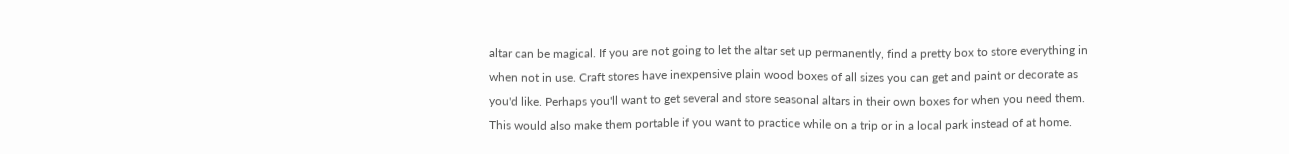altar can be magical. If you are not going to let the altar set up permanently, find a pretty box to store everything in when not in use. Craft stores have inexpensive plain wood boxes of all sizes you can get and paint or decorate as you'd like. Perhaps you'll want to get several and store seasonal altars in their own boxes for when you need them. This would also make them portable if you want to practice while on a trip or in a local park instead of at home.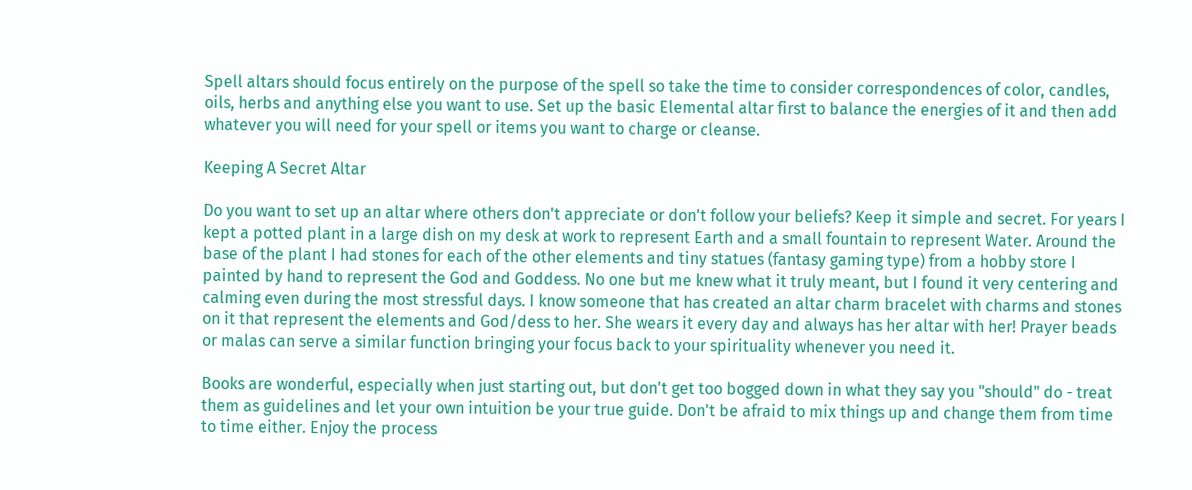Spell altars should focus entirely on the purpose of the spell so take the time to consider correspondences of color, candles, oils, herbs and anything else you want to use. Set up the basic Elemental altar first to balance the energies of it and then add whatever you will need for your spell or items you want to charge or cleanse.

Keeping A Secret Altar

Do you want to set up an altar where others don't appreciate or don't follow your beliefs? Keep it simple and secret. For years I kept a potted plant in a large dish on my desk at work to represent Earth and a small fountain to represent Water. Around the base of the plant I had stones for each of the other elements and tiny statues (fantasy gaming type) from a hobby store I painted by hand to represent the God and Goddess. No one but me knew what it truly meant, but I found it very centering and calming even during the most stressful days. I know someone that has created an altar charm bracelet with charms and stones on it that represent the elements and God/dess to her. She wears it every day and always has her altar with her! Prayer beads or malas can serve a similar function bringing your focus back to your spirituality whenever you need it.

Books are wonderful, especially when just starting out, but don't get too bogged down in what they say you "should" do - treat them as guidelines and let your own intuition be your true guide. Don't be afraid to mix things up and change them from time to time either. Enjoy the process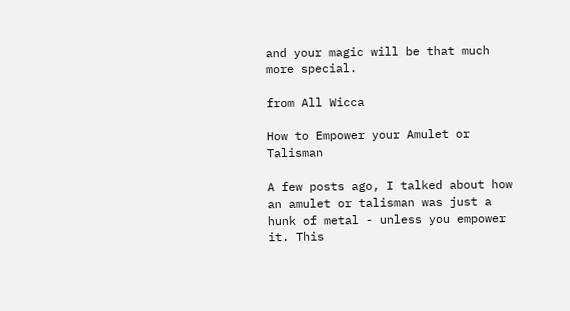and your magic will be that much more special.

from All Wicca

How to Empower your Amulet or Talisman

A few posts ago, I talked about how an amulet or talisman was just a hunk of metal - unless you empower it. This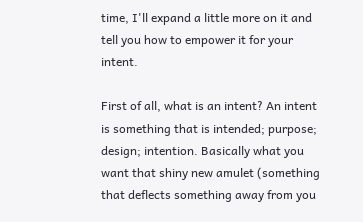time, I'll expand a little more on it and tell you how to empower it for your intent.

First of all, what is an intent? An intent is something that is intended; purpose; design; intention. Basically what you want that shiny new amulet (something that deflects something away from you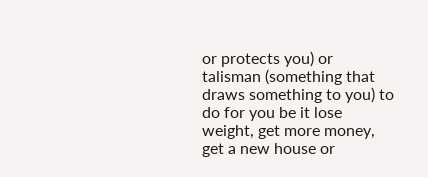or protects you) or talisman (something that draws something to you) to do for you be it lose weight, get more money, get a new house or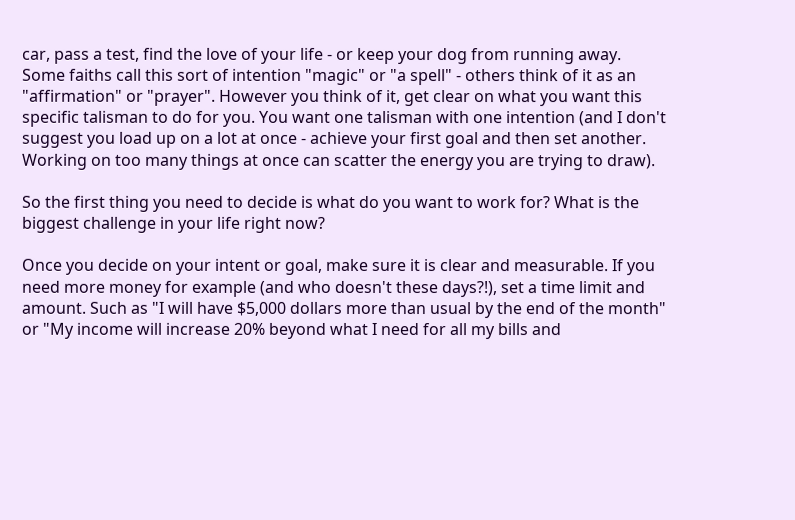car, pass a test, find the love of your life - or keep your dog from running away. Some faiths call this sort of intention "magic" or "a spell" - others think of it as an "affirmation" or "prayer". However you think of it, get clear on what you want this specific talisman to do for you. You want one talisman with one intention (and I don't suggest you load up on a lot at once - achieve your first goal and then set another. Working on too many things at once can scatter the energy you are trying to draw).

So the first thing you need to decide is what do you want to work for? What is the biggest challenge in your life right now?

Once you decide on your intent or goal, make sure it is clear and measurable. If you need more money for example (and who doesn't these days?!), set a time limit and amount. Such as "I will have $5,000 dollars more than usual by the end of the month" or "My income will increase 20% beyond what I need for all my bills and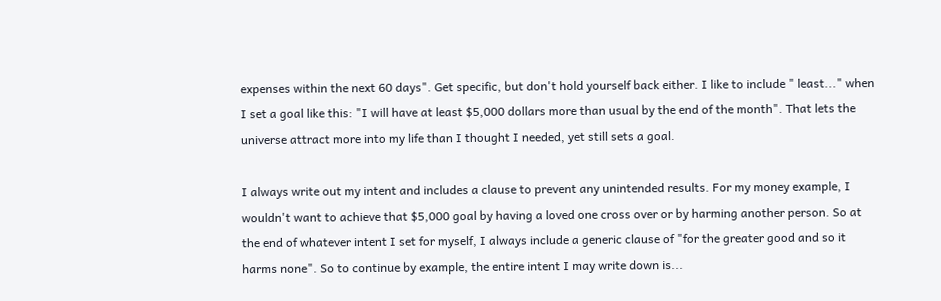expenses within the next 60 days". Get specific, but don't hold yourself back either. I like to include " least..." when I set a goal like this: "I will have at least $5,000 dollars more than usual by the end of the month". That lets the universe attract more into my life than I thought I needed, yet still sets a goal.

I always write out my intent and includes a clause to prevent any unintended results. For my money example, I wouldn't want to achieve that $5,000 goal by having a loved one cross over or by harming another person. So at the end of whatever intent I set for myself, I always include a generic clause of "for the greater good and so it harms none". So to continue by example, the entire intent I may write down is...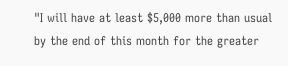"I will have at least $5,000 more than usual by the end of this month for the greater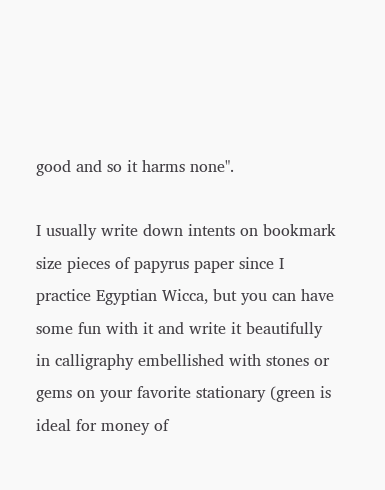good and so it harms none".

I usually write down intents on bookmark size pieces of papyrus paper since I practice Egyptian Wicca, but you can have some fun with it and write it beautifully in calligraphy embellished with stones or gems on your favorite stationary (green is ideal for money of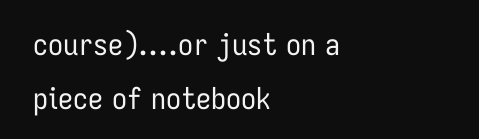course)....or just on a piece of notebook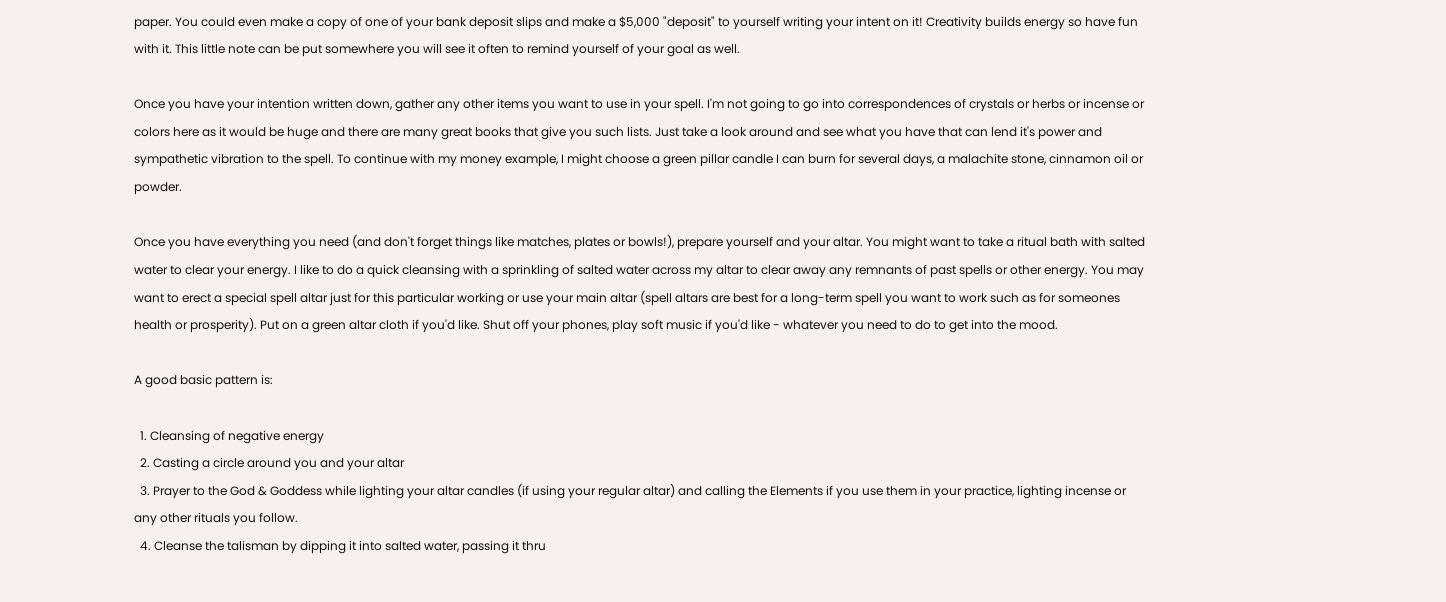paper. You could even make a copy of one of your bank deposit slips and make a $5,000 "deposit" to yourself writing your intent on it! Creativity builds energy so have fun with it. This little note can be put somewhere you will see it often to remind yourself of your goal as well.

Once you have your intention written down, gather any other items you want to use in your spell. I'm not going to go into correspondences of crystals or herbs or incense or colors here as it would be huge and there are many great books that give you such lists. Just take a look around and see what you have that can lend it's power and sympathetic vibration to the spell. To continue with my money example, I might choose a green pillar candle I can burn for several days, a malachite stone, cinnamon oil or powder.

Once you have everything you need (and don't forget things like matches, plates or bowls!), prepare yourself and your altar. You might want to take a ritual bath with salted water to clear your energy. I like to do a quick cleansing with a sprinkling of salted water across my altar to clear away any remnants of past spells or other energy. You may want to erect a special spell altar just for this particular working or use your main altar (spell altars are best for a long-term spell you want to work such as for someones health or prosperity). Put on a green altar cloth if you'd like. Shut off your phones, play soft music if you'd like - whatever you need to do to get into the mood.

A good basic pattern is:

  1. Cleansing of negative energy
  2. Casting a circle around you and your altar
  3. Prayer to the God & Goddess while lighting your altar candles (if using your regular altar) and calling the Elements if you use them in your practice, lighting incense or any other rituals you follow.
  4. Cleanse the talisman by dipping it into salted water, passing it thru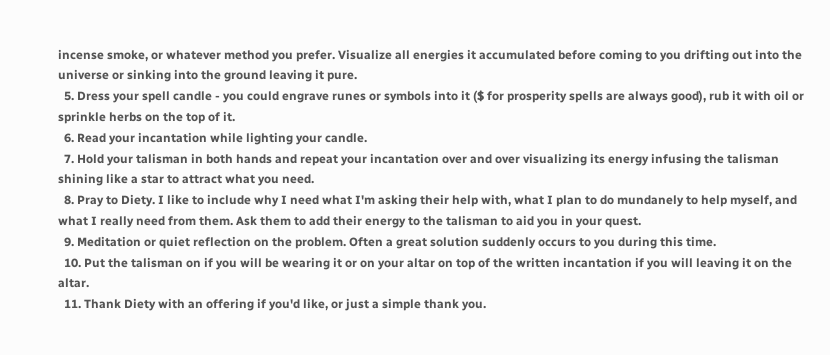incense smoke, or whatever method you prefer. Visualize all energies it accumulated before coming to you drifting out into the universe or sinking into the ground leaving it pure.
  5. Dress your spell candle - you could engrave runes or symbols into it ($ for prosperity spells are always good), rub it with oil or sprinkle herbs on the top of it.
  6. Read your incantation while lighting your candle.
  7. Hold your talisman in both hands and repeat your incantation over and over visualizing its energy infusing the talisman shining like a star to attract what you need.
  8. Pray to Diety. I like to include why I need what I'm asking their help with, what I plan to do mundanely to help myself, and what I really need from them. Ask them to add their energy to the talisman to aid you in your quest.
  9. Meditation or quiet reflection on the problem. Often a great solution suddenly occurs to you during this time.
  10. Put the talisman on if you will be wearing it or on your altar on top of the written incantation if you will leaving it on the altar.
  11. Thank Diety with an offering if you'd like, or just a simple thank you.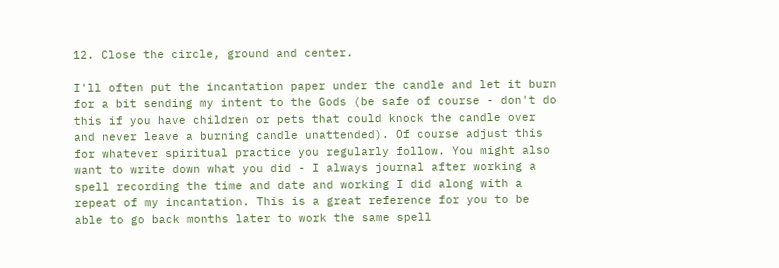12. Close the circle, ground and center.

I'll often put the incantation paper under the candle and let it burn for a bit sending my intent to the Gods (be safe of course - don't do this if you have children or pets that could knock the candle over and never leave a burning candle unattended). Of course adjust this for whatever spiritual practice you regularly follow. You might also want to write down what you did - I always journal after working a spell recording the time and date and working I did along with a repeat of my incantation. This is a great reference for you to be able to go back months later to work the same spell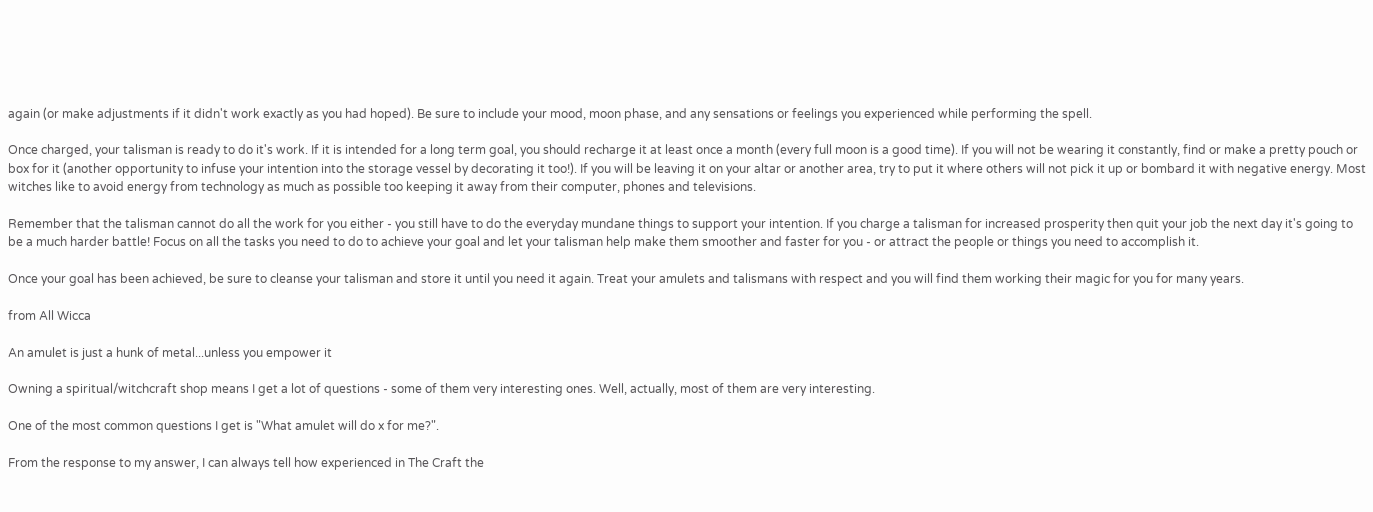again (or make adjustments if it didn't work exactly as you had hoped). Be sure to include your mood, moon phase, and any sensations or feelings you experienced while performing the spell.

Once charged, your talisman is ready to do it's work. If it is intended for a long term goal, you should recharge it at least once a month (every full moon is a good time). If you will not be wearing it constantly, find or make a pretty pouch or box for it (another opportunity to infuse your intention into the storage vessel by decorating it too!). If you will be leaving it on your altar or another area, try to put it where others will not pick it up or bombard it with negative energy. Most witches like to avoid energy from technology as much as possible too keeping it away from their computer, phones and televisions.

Remember that the talisman cannot do all the work for you either - you still have to do the everyday mundane things to support your intention. If you charge a talisman for increased prosperity then quit your job the next day it's going to be a much harder battle! Focus on all the tasks you need to do to achieve your goal and let your talisman help make them smoother and faster for you - or attract the people or things you need to accomplish it.

Once your goal has been achieved, be sure to cleanse your talisman and store it until you need it again. Treat your amulets and talismans with respect and you will find them working their magic for you for many years.

from All Wicca

An amulet is just a hunk of metal...unless you empower it

Owning a spiritual/witchcraft shop means I get a lot of questions - some of them very interesting ones. Well, actually, most of them are very interesting.

One of the most common questions I get is "What amulet will do x for me?".

From the response to my answer, I can always tell how experienced in The Craft the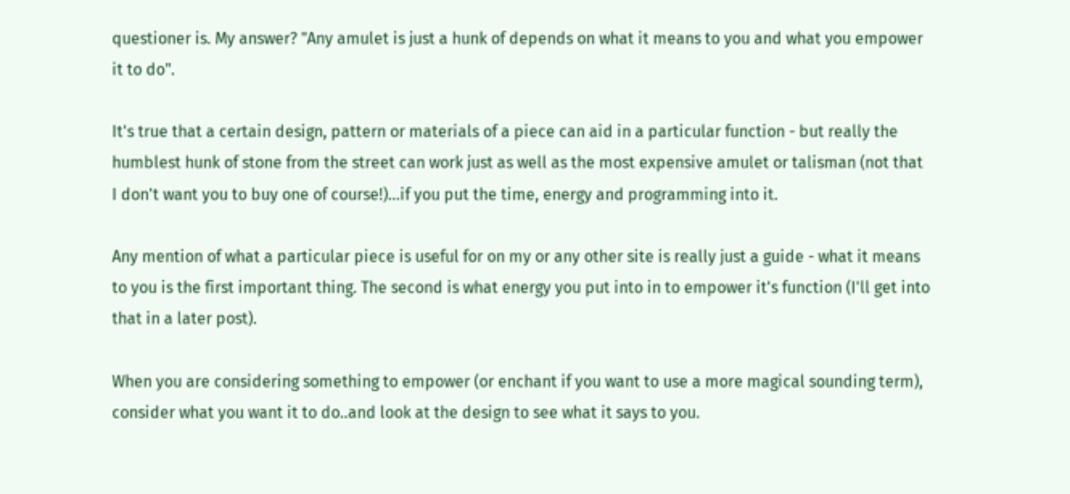questioner is. My answer? "Any amulet is just a hunk of depends on what it means to you and what you empower it to do".

It's true that a certain design, pattern or materials of a piece can aid in a particular function - but really the humblest hunk of stone from the street can work just as well as the most expensive amulet or talisman (not that I don't want you to buy one of course!)...if you put the time, energy and programming into it.

Any mention of what a particular piece is useful for on my or any other site is really just a guide - what it means to you is the first important thing. The second is what energy you put into in to empower it's function (I'll get into that in a later post).

When you are considering something to empower (or enchant if you want to use a more magical sounding term), consider what you want it to do..and look at the design to see what it says to you.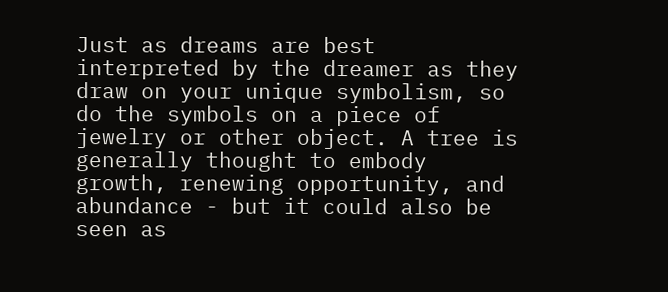Just as dreams are best interpreted by the dreamer as they draw on your unique symbolism, so do the symbols on a piece of jewelry or other object. A tree is generally thought to embody growth, renewing opportunity, and abundance - but it could also be seen as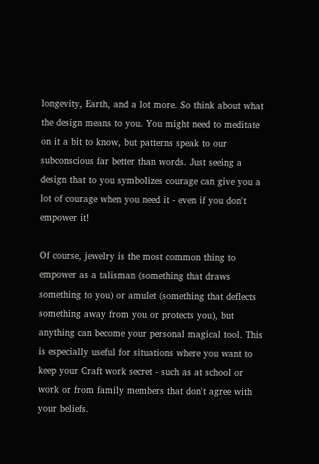longevity, Earth, and a lot more. So think about what the design means to you. You might need to meditate on it a bit to know, but patterns speak to our subconscious far better than words. Just seeing a design that to you symbolizes courage can give you a lot of courage when you need it - even if you don't empower it!

Of course, jewelry is the most common thing to empower as a talisman (something that draws something to you) or amulet (something that deflects something away from you or protects you), but anything can become your personal magical tool. This is especially useful for situations where you want to keep your Craft work secret - such as at school or work or from family members that don't agree with your beliefs.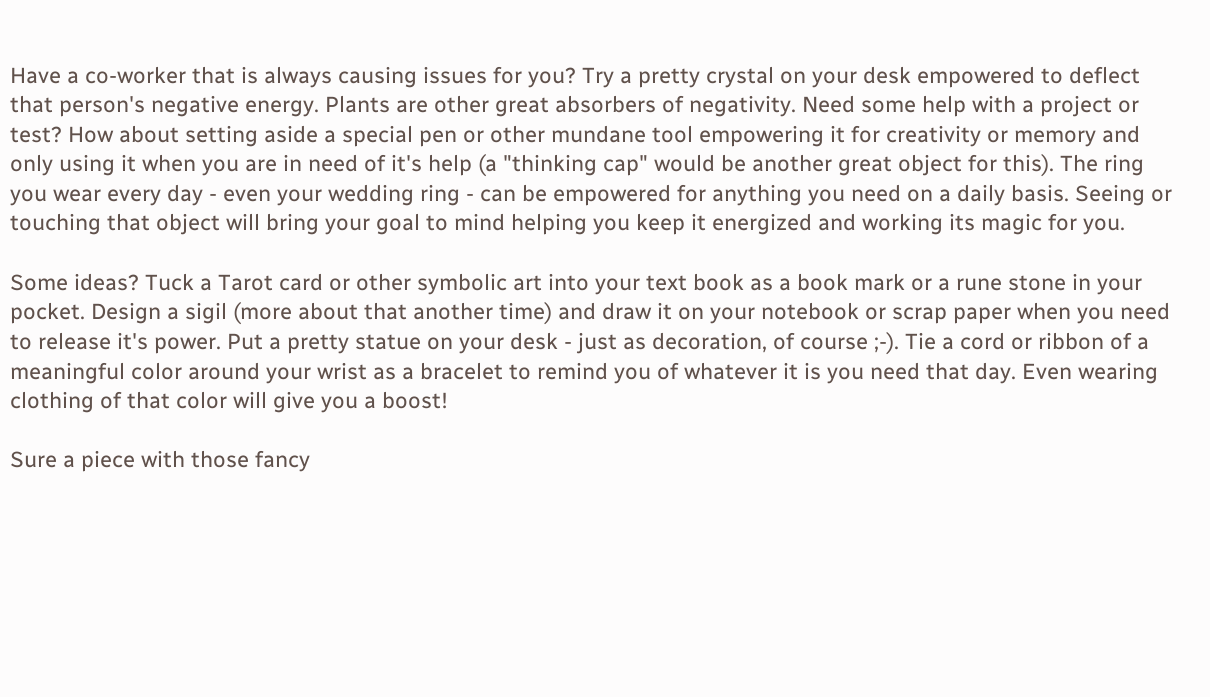Have a co-worker that is always causing issues for you? Try a pretty crystal on your desk empowered to deflect that person's negative energy. Plants are other great absorbers of negativity. Need some help with a project or test? How about setting aside a special pen or other mundane tool empowering it for creativity or memory and only using it when you are in need of it's help (a "thinking cap" would be another great object for this). The ring you wear every day - even your wedding ring - can be empowered for anything you need on a daily basis. Seeing or touching that object will bring your goal to mind helping you keep it energized and working its magic for you.

Some ideas? Tuck a Tarot card or other symbolic art into your text book as a book mark or a rune stone in your pocket. Design a sigil (more about that another time) and draw it on your notebook or scrap paper when you need to release it's power. Put a pretty statue on your desk - just as decoration, of course ;-). Tie a cord or ribbon of a meaningful color around your wrist as a bracelet to remind you of whatever it is you need that day. Even wearing clothing of that color will give you a boost!

Sure a piece with those fancy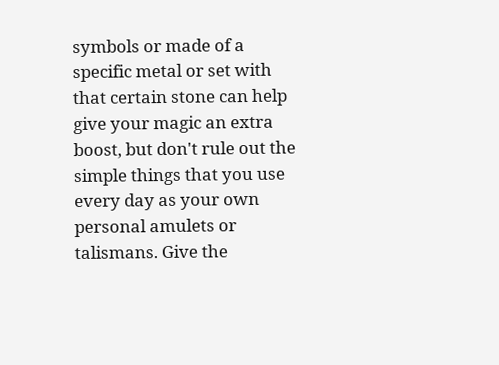symbols or made of a specific metal or set with that certain stone can help give your magic an extra boost, but don't rule out the simple things that you use every day as your own personal amulets or talismans. Give the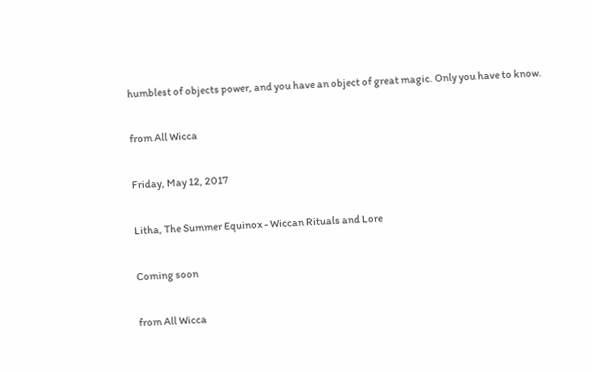humblest of objects power, and you have an object of great magic. Only you have to know.

from All Wicca

Friday, May 12, 2017

Litha, The Summer Equinox - Wiccan Rituals and Lore

Coming soon

from All Wicca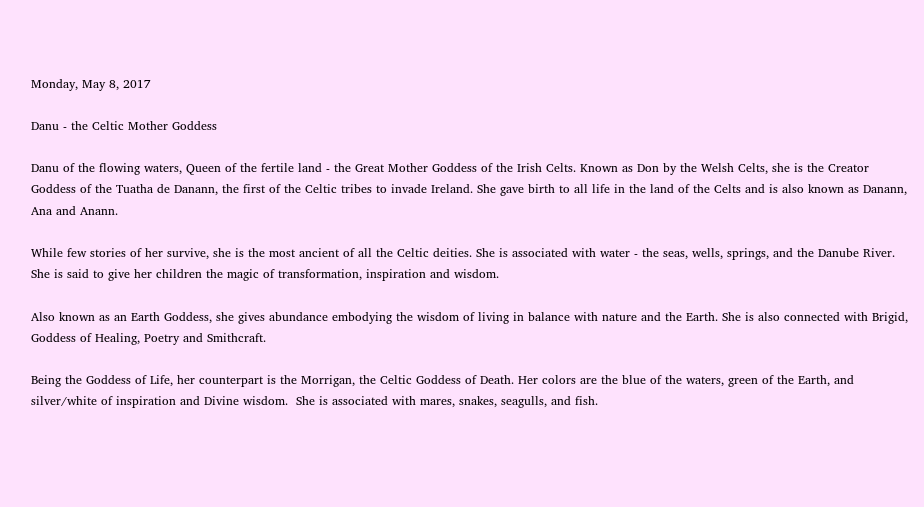Monday, May 8, 2017

Danu - the Celtic Mother Goddess

Danu of the flowing waters, Queen of the fertile land - the Great Mother Goddess of the Irish Celts. Known as Don by the Welsh Celts, she is the Creator Goddess of the Tuatha de Danann, the first of the Celtic tribes to invade Ireland. She gave birth to all life in the land of the Celts and is also known as Danann, Ana and Anann.

While few stories of her survive, she is the most ancient of all the Celtic deities. She is associated with water - the seas, wells, springs, and the Danube River. She is said to give her children the magic of transformation, inspiration and wisdom.

Also known as an Earth Goddess, she gives abundance embodying the wisdom of living in balance with nature and the Earth. She is also connected with Brigid, Goddess of Healing, Poetry and Smithcraft.

Being the Goddess of Life, her counterpart is the Morrigan, the Celtic Goddess of Death. Her colors are the blue of the waters, green of the Earth, and silver/white of inspiration and Divine wisdom.  She is associated with mares, snakes, seagulls, and fish.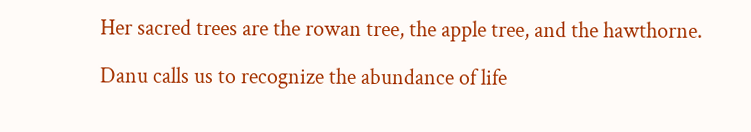Her sacred trees are the rowan tree, the apple tree, and the hawthorne.

Danu calls us to recognize the abundance of life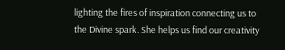lighting the fires of inspiration connecting us to the Divine spark. She helps us find our creativity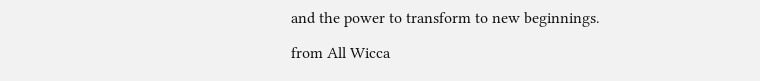and the power to transform to new beginnings.

from All Wicca